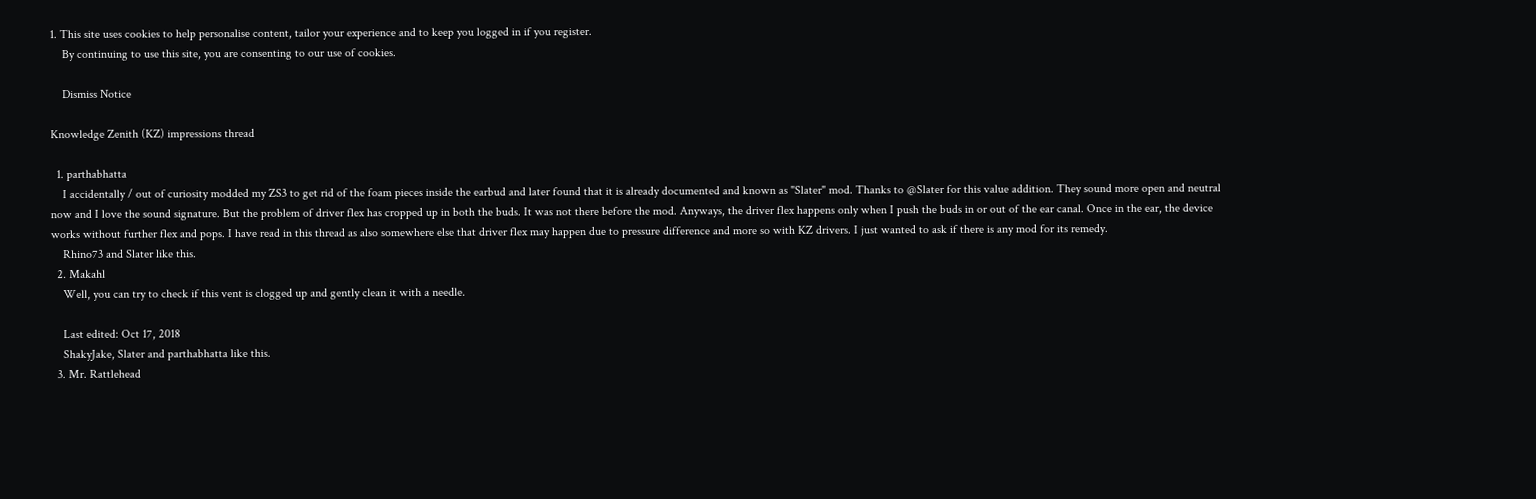1. This site uses cookies to help personalise content, tailor your experience and to keep you logged in if you register.
    By continuing to use this site, you are consenting to our use of cookies.

    Dismiss Notice

Knowledge Zenith (KZ) impressions thread

  1. parthabhatta
    I accidentally / out of curiosity modded my ZS3 to get rid of the foam pieces inside the earbud and later found that it is already documented and known as "Slater" mod. Thanks to @Slater for this value addition. They sound more open and neutral now and I love the sound signature. But the problem of driver flex has cropped up in both the buds. It was not there before the mod. Anyways, the driver flex happens only when I push the buds in or out of the ear canal. Once in the ear, the device works without further flex and pops. I have read in this thread as also somewhere else that driver flex may happen due to pressure difference and more so with KZ drivers. I just wanted to ask if there is any mod for its remedy.
    Rhino73 and Slater like this.
  2. Makahl
    Well, you can try to check if this vent is clogged up and gently clean it with a needle.

    Last edited: Oct 17, 2018
    ShakyJake, Slater and parthabhatta like this.
  3. Mr. Rattlehead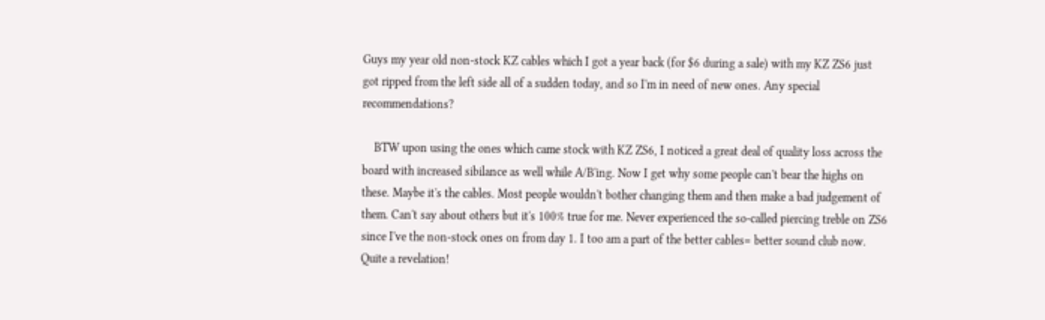Guys my year old non-stock KZ cables which I got a year back (for $6 during a sale) with my KZ ZS6 just got ripped from the left side all of a sudden today, and so I'm in need of new ones. Any special recommendations?

    BTW upon using the ones which came stock with KZ ZS6, I noticed a great deal of quality loss across the board with increased sibilance as well while A/B'ing. Now I get why some people can't bear the highs on these. Maybe it's the cables. Most people wouldn't bother changing them and then make a bad judgement of them. Can't say about others but it's 100% true for me. Never experienced the so-called piercing treble on ZS6 since I've the non-stock ones on from day 1. I too am a part of the better cables= better sound club now. Quite a revelation!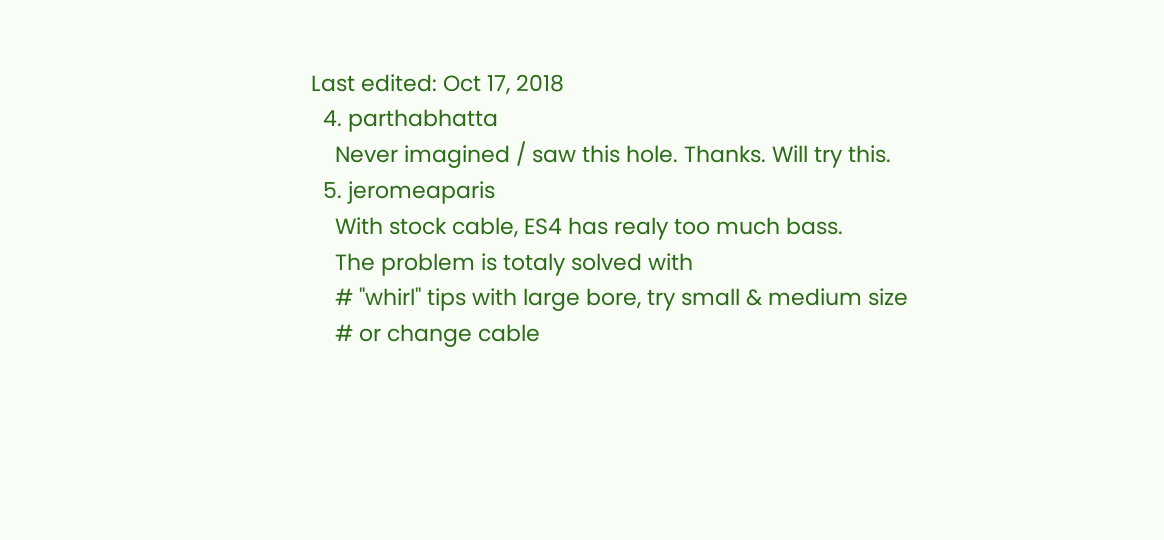Last edited: Oct 17, 2018
  4. parthabhatta
    Never imagined / saw this hole. Thanks. Will try this.
  5. jeromeaparis
    With stock cable, ES4 has realy too much bass.
    The problem is totaly solved with
    # "whirl" tips with large bore, try small & medium size
    # or change cable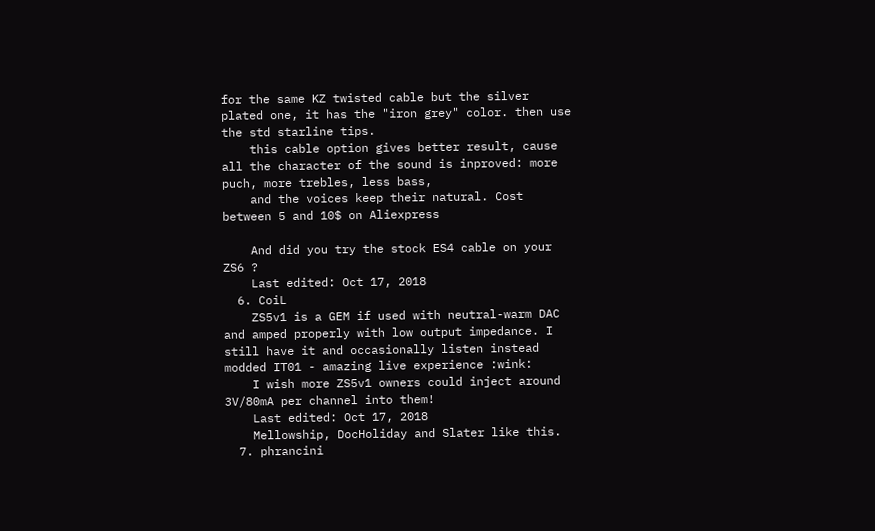for the same KZ twisted cable but the silver plated one, it has the "iron grey" color. then use the std starline tips.
    this cable option gives better result, cause all the character of the sound is inproved: more puch, more trebles, less bass,
    and the voices keep their natural. Cost between 5 and 10$ on Aliexpress

    And did you try the stock ES4 cable on your ZS6 ?
    Last edited: Oct 17, 2018
  6. CoiL
    ZS5v1 is a GEM if used with neutral-warm DAC and amped properly with low output impedance. I still have it and occasionally listen instead modded IT01 - amazing live experience :wink:
    I wish more ZS5v1 owners could inject around 3V/80mA per channel into them!
    Last edited: Oct 17, 2018
    Mellowship, DocHoliday and Slater like this.
  7. phrancini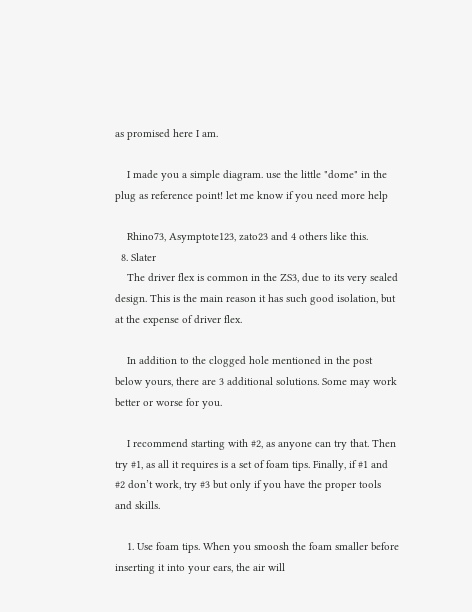as promised here I am.

    I made you a simple diagram. use the little "dome" in the plug as reference point! let me know if you need more help

    Rhino73, Asymptote123, zato23 and 4 others like this.
  8. Slater
    The driver flex is common in the ZS3, due to its very sealed design. This is the main reason it has such good isolation, but at the expense of driver flex.

    In addition to the clogged hole mentioned in the post below yours, there are 3 additional solutions. Some may work better or worse for you.

    I recommend starting with #2, as anyone can try that. Then try #1, as all it requires is a set of foam tips. Finally, if #1 and #2 don’t work, try #3 but only if you have the proper tools and skills.

    1. Use foam tips. When you smoosh the foam smaller before inserting it into your ears, the air will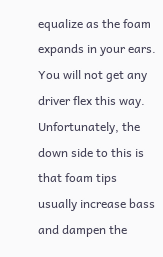equalize as the foam expands in your ears. You will not get any driver flex this way. Unfortunately, the down side to this is that foam tips usually increase bass and dampen the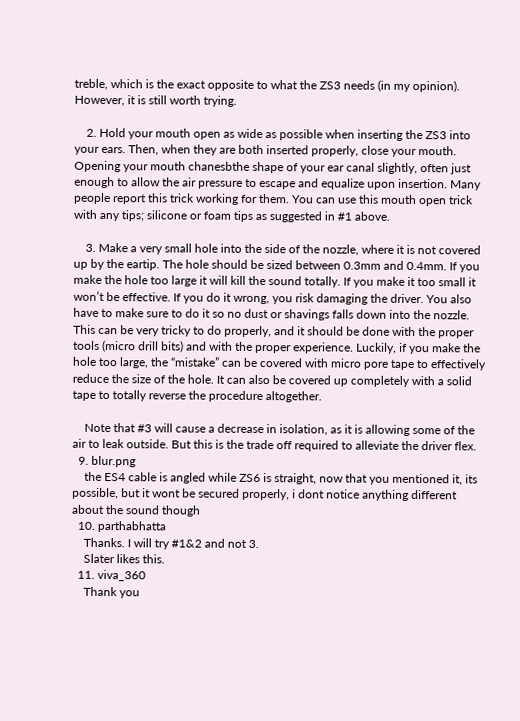treble, which is the exact opposite to what the ZS3 needs (in my opinion). However, it is still worth trying.

    2. Hold your mouth open as wide as possible when inserting the ZS3 into your ears. Then, when they are both inserted properly, close your mouth. Opening your mouth chanesbthe shape of your ear canal slightly, often just enough to allow the air pressure to escape and equalize upon insertion. Many people report this trick working for them. You can use this mouth open trick with any tips; silicone or foam tips as suggested in #1 above.

    3. Make a very small hole into the side of the nozzle, where it is not covered up by the eartip. The hole should be sized between 0.3mm and 0.4mm. If you make the hole too large it will kill the sound totally. If you make it too small it won’t be effective. If you do it wrong, you risk damaging the driver. You also have to make sure to do it so no dust or shavings falls down into the nozzle. This can be very tricky to do properly, and it should be done with the proper tools (micro drill bits) and with the proper experience. Luckily, if you make the hole too large, the “mistake” can be covered with micro pore tape to effectively reduce the size of the hole. It can also be covered up completely with a solid tape to totally reverse the procedure altogether.

    Note that #3 will cause a decrease in isolation, as it is allowing some of the air to leak outside. But this is the trade off required to alleviate the driver flex.
  9. blur.png
    the ES4 cable is angled while ZS6 is straight, now that you mentioned it, its possible, but it wont be secured properly, i dont notice anything different about the sound though
  10. parthabhatta
    Thanks. I will try #1&2 and not 3.
    Slater likes this.
  11. viva_360
    Thank you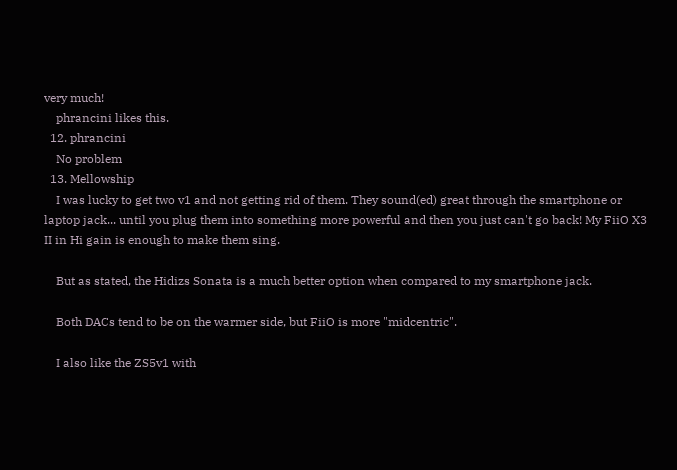very much!
    phrancini likes this.
  12. phrancini
    No problem
  13. Mellowship
    I was lucky to get two v1 and not getting rid of them. They sound(ed) great through the smartphone or laptop jack... until you plug them into something more powerful and then you just can't go back! My FiiO X3 II in Hi gain is enough to make them sing.

    But as stated, the Hidizs Sonata is a much better option when compared to my smartphone jack.

    Both DACs tend to be on the warmer side, but FiiO is more "midcentric".

    I also like the ZS5v1 with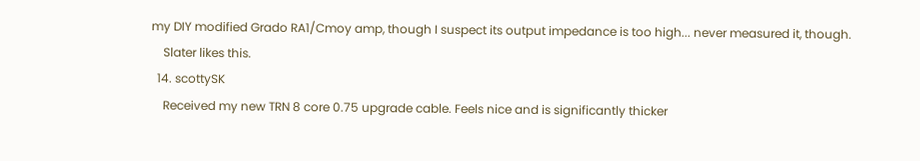my DIY modified Grado RA1/Cmoy amp, though I suspect its output impedance is too high... never measured it, though.
    Slater likes this.
  14. scottySK
    Received my new TRN 8 core 0.75 upgrade cable. Feels nice and is significantly thicker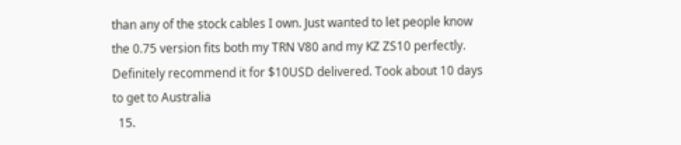than any of the stock cables I own. Just wanted to let people know the 0.75 version fits both my TRN V80 and my KZ ZS10 perfectly. Definitely recommend it for $10USD delivered. Took about 10 days to get to Australia
  15.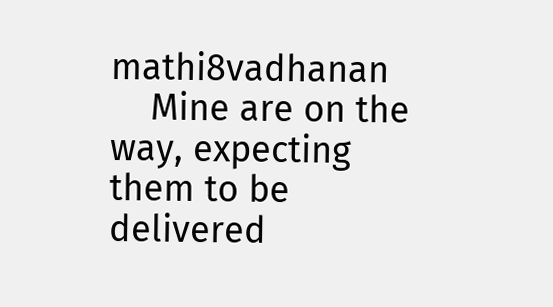mathi8vadhanan
    Mine are on the way, expecting them to be delivered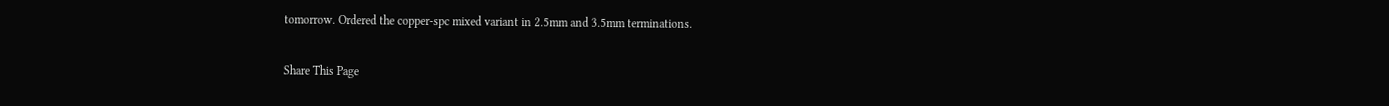tomorrow. Ordered the copper-spc mixed variant in 2.5mm and 3.5mm terminations.

Share This Page